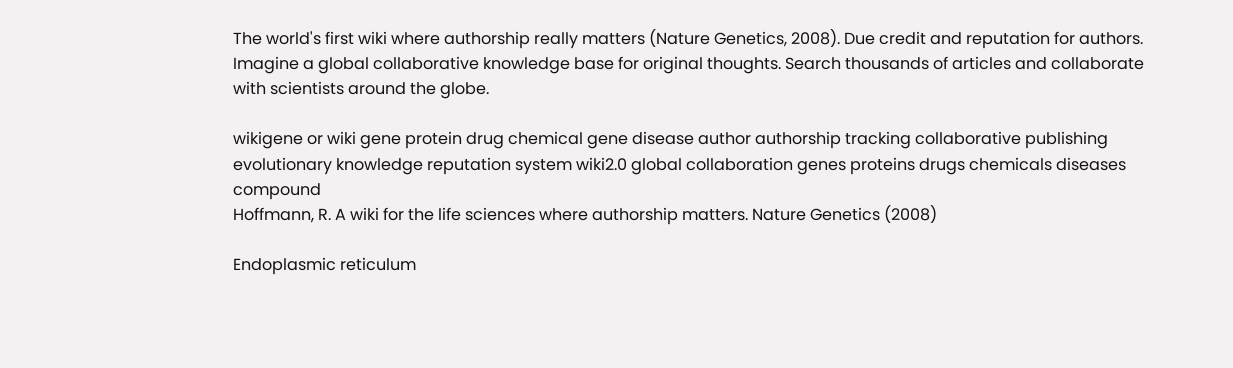The world's first wiki where authorship really matters (Nature Genetics, 2008). Due credit and reputation for authors. Imagine a global collaborative knowledge base for original thoughts. Search thousands of articles and collaborate with scientists around the globe.

wikigene or wiki gene protein drug chemical gene disease author authorship tracking collaborative publishing evolutionary knowledge reputation system wiki2.0 global collaboration genes proteins drugs chemicals diseases compound
Hoffmann, R. A wiki for the life sciences where authorship matters. Nature Genetics (2008)

Endoplasmic reticulum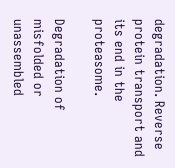degradation. Reverse protein transport and its end in the proteasome.

Degradation of misfolded or unassembled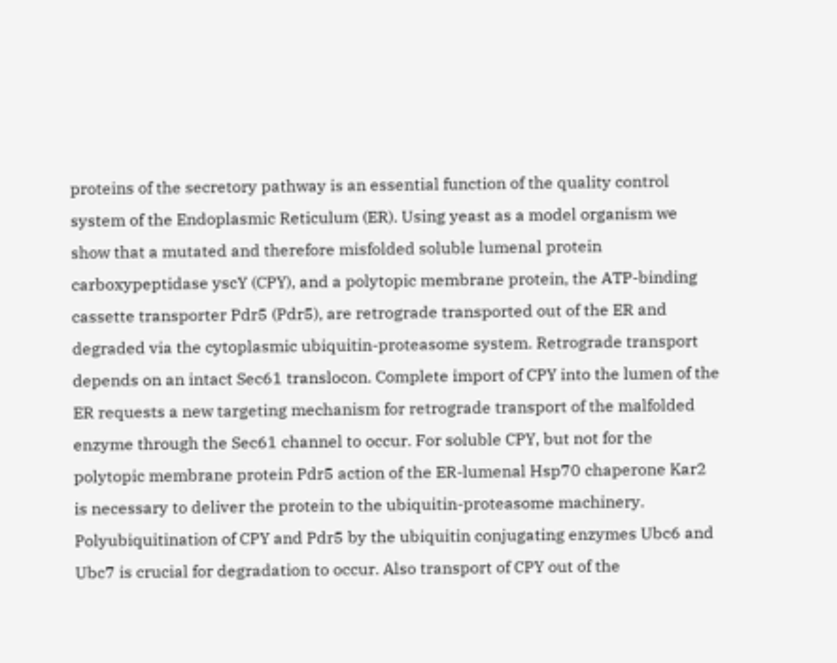proteins of the secretory pathway is an essential function of the quality control system of the Endoplasmic Reticulum (ER). Using yeast as a model organism we show that a mutated and therefore misfolded soluble lumenal protein carboxypeptidase yscY (CPY), and a polytopic membrane protein, the ATP-binding cassette transporter Pdr5 (Pdr5), are retrograde transported out of the ER and degraded via the cytoplasmic ubiquitin-proteasome system. Retrograde transport depends on an intact Sec61 translocon. Complete import of CPY into the lumen of the ER requests a new targeting mechanism for retrograde transport of the malfolded enzyme through the Sec61 channel to occur. For soluble CPY, but not for the polytopic membrane protein Pdr5 action of the ER-lumenal Hsp70 chaperone Kar2 is necessary to deliver the protein to the ubiquitin-proteasome machinery. Polyubiquitination of CPY and Pdr5 by the ubiquitin conjugating enzymes Ubc6 and Ubc7 is crucial for degradation to occur. Also transport of CPY out of the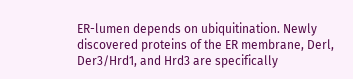ER-lumen depends on ubiquitination. Newly discovered proteins of the ER membrane, Derl, Der3/Hrd1, and Hrd3 are specifically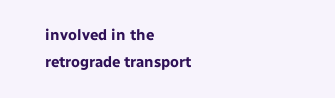involved in the retrograde transport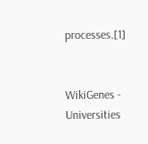processes.[1]


WikiGenes - Universities